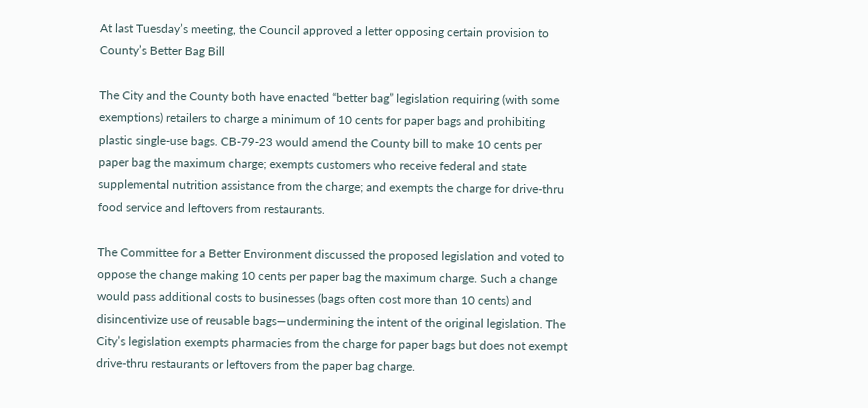At last Tuesday’s meeting, the Council approved a letter opposing certain provision to County’s Better Bag Bill

The City and the County both have enacted “better bag” legislation requiring (with some exemptions) retailers to charge a minimum of 10 cents for paper bags and prohibiting plastic single-use bags. CB-79-23 would amend the County bill to make 10 cents per paper bag the maximum charge; exempts customers who receive federal and state supplemental nutrition assistance from the charge; and exempts the charge for drive-thru food service and leftovers from restaurants.

The Committee for a Better Environment discussed the proposed legislation and voted to oppose the change making 10 cents per paper bag the maximum charge. Such a change would pass additional costs to businesses (bags often cost more than 10 cents) and disincentivize use of reusable bags—undermining the intent of the original legislation. The City’s legislation exempts pharmacies from the charge for paper bags but does not exempt drive-thru restaurants or leftovers from the paper bag charge.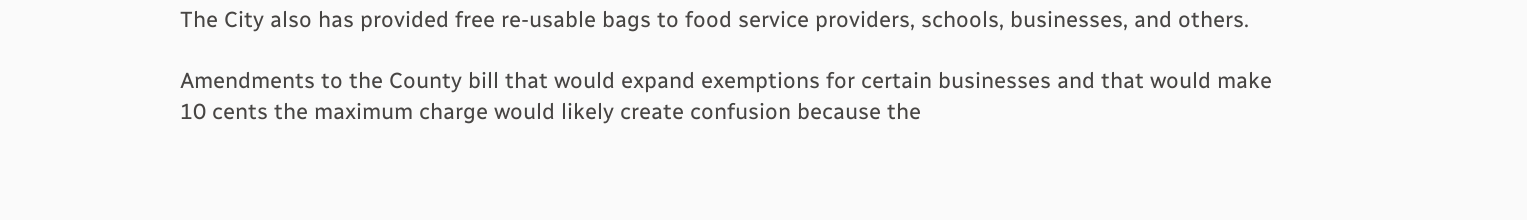The City also has provided free re-usable bags to food service providers, schools, businesses, and others.

Amendments to the County bill that would expand exemptions for certain businesses and that would make 10 cents the maximum charge would likely create confusion because the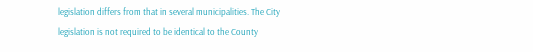legislation differs from that in several municipalities. The City legislation is not required to be identical to the County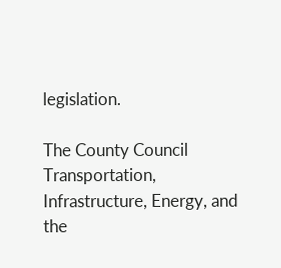legislation.

The County Council Transportation, Infrastructure, Energy, and the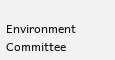Environment Committee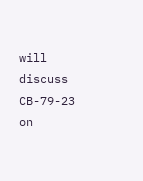will discuss CB-79-23 on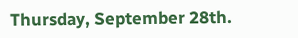Thursday, September 28th.